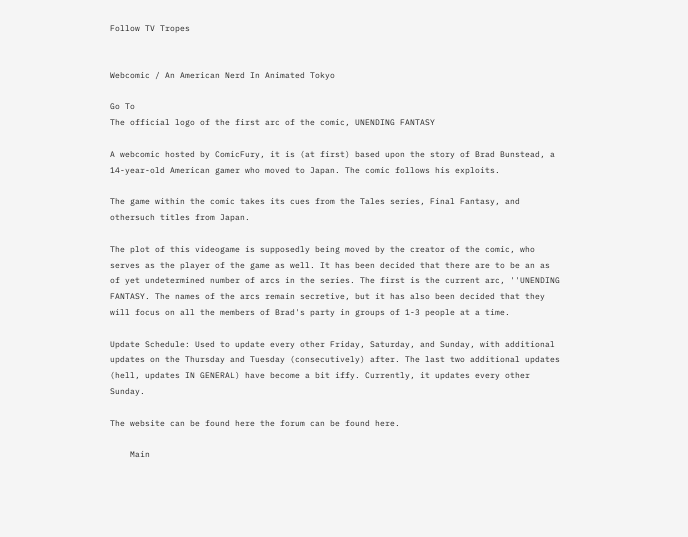Follow TV Tropes


Webcomic / An American Nerd In Animated Tokyo

Go To
The official logo of the first arc of the comic, UNENDING FANTASY

A webcomic hosted by ComicFury, it is (at first) based upon the story of Brad Bunstead, a 14-year-old American gamer who moved to Japan. The comic follows his exploits.

The game within the comic takes its cues from the Tales series, Final Fantasy, and othersuch titles from Japan.

The plot of this videogame is supposedly being moved by the creator of the comic, who serves as the player of the game as well. It has been decided that there are to be an as of yet undetermined number of arcs in the series. The first is the current arc, ''UNENDING FANTASY. The names of the arcs remain secretive, but it has also been decided that they will focus on all the members of Brad's party in groups of 1-3 people at a time.

Update Schedule: Used to update every other Friday, Saturday, and Sunday, with additional updates on the Thursday and Tuesday (consecutively) after. The last two additional updates (hell, updates IN GENERAL) have become a bit iffy. Currently, it updates every other Sunday.

The website can be found here the forum can be found here.

    Main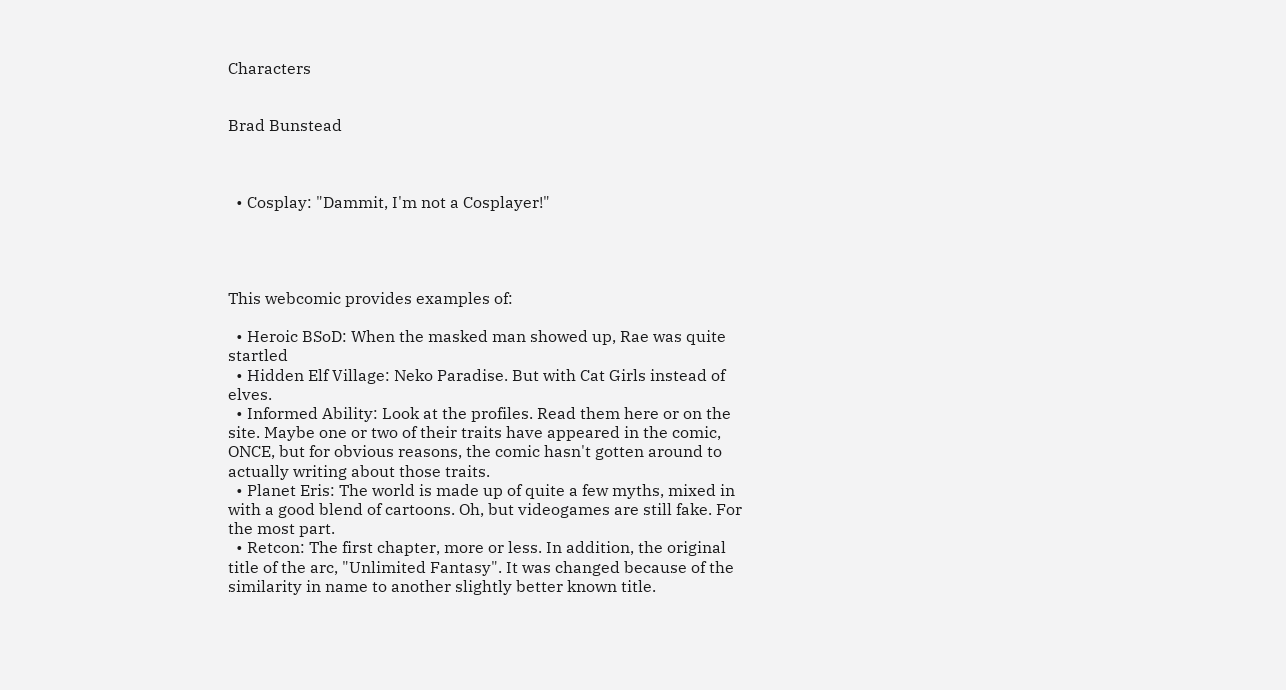Characters


Brad Bunstead



  • Cosplay: "Dammit, I'm not a Cosplayer!"




This webcomic provides examples of:

  • Heroic BSoD: When the masked man showed up, Rae was quite startled
  • Hidden Elf Village: Neko Paradise. But with Cat Girls instead of elves.
  • Informed Ability: Look at the profiles. Read them here or on the site. Maybe one or two of their traits have appeared in the comic, ONCE, but for obvious reasons, the comic hasn't gotten around to actually writing about those traits.
  • Planet Eris: The world is made up of quite a few myths, mixed in with a good blend of cartoons. Oh, but videogames are still fake. For the most part.
  • Retcon: The first chapter, more or less. In addition, the original title of the arc, "Unlimited Fantasy". It was changed because of the similarity in name to another slightly better known title.